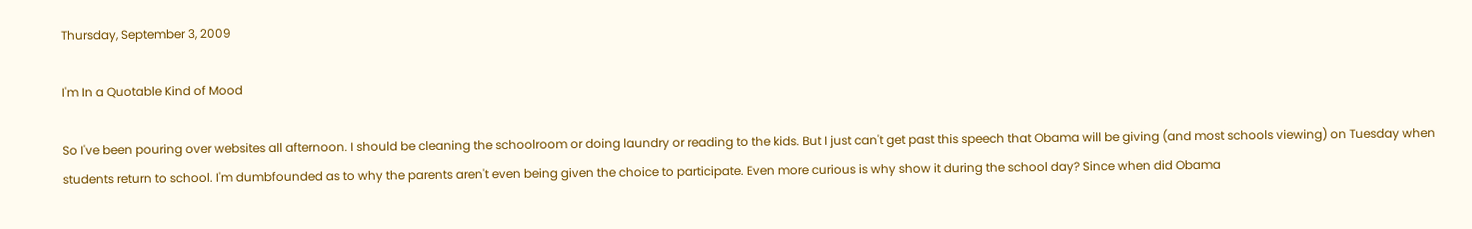Thursday, September 3, 2009

I'm In a Quotable Kind of Mood

So I've been pouring over websites all afternoon. I should be cleaning the schoolroom or doing laundry or reading to the kids. But I just can't get past this speech that Obama will be giving (and most schools viewing) on Tuesday when students return to school. I'm dumbfounded as to why the parents aren't even being given the choice to participate. Even more curious is why show it during the school day? Since when did Obama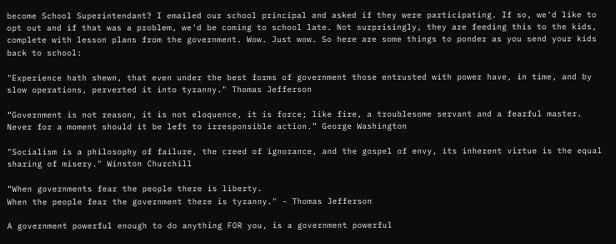become School Superintendant? I emailed our school principal and asked if they were participating. If so, we'd like to opt out and if that was a problem, we'd be coming to school late. Not surprisingly, they are feeding this to the kids, complete with lesson plans from the government. Wow. Just wow. So here are some things to ponder as you send your kids back to school:

"Experience hath shewn, that even under the best forms of government those entrusted with power have, in time, and by slow operations, perverted it into tyranny." Thomas Jefferson

“Government is not reason, it is not eloquence, it is force; like fire, a troublesome servant and a fearful master. Never for a moment should it be left to irresponsible action.” George Washington

"Socialism is a philosophy of failure, the creed of ignorance, and the gospel of envy, its inherent virtue is the equal sharing of misery." Winston Churchill

“When governments fear the people there is liberty.
When the people fear the government there is tyranny." - Thomas Jefferson

A government powerful enough to do anything FOR you, is a government powerful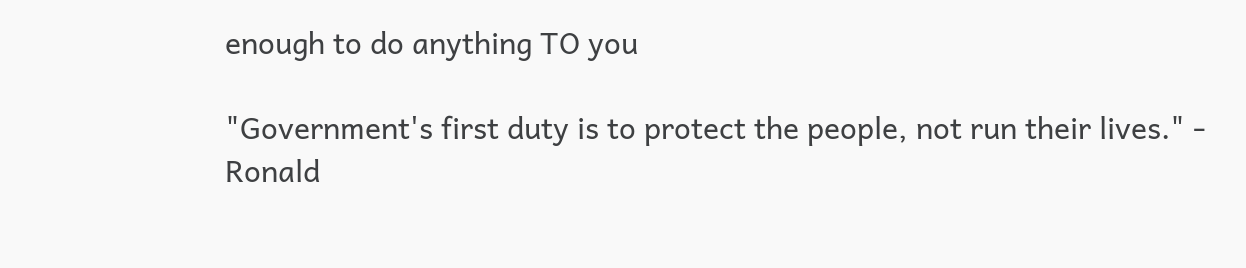enough to do anything TO you

"Government's first duty is to protect the people, not run their lives." - Ronald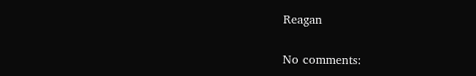Reagan

No comments: